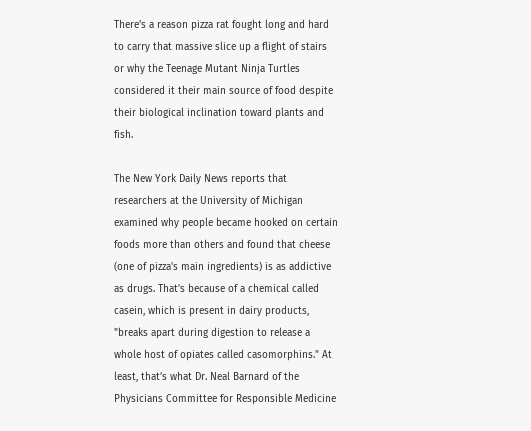There’s a reason pizza rat fought long and hard to carry that massive slice up a flight of stairs or why the Teenage Mutant Ninja Turtles considered it their main source of food despite their biological inclination toward plants and fish.

The New York Daily News reports that researchers at the University of Michigan examined why people became hooked on certain foods more than others and found that cheese (one of pizza's main ingredients) is as addictive as drugs. That’s because of a chemical called casein, which is present in dairy products, "breaks apart during digestion to release a whole host of opiates called casomorphins." At least, that’s what Dr. Neal Barnard of the Physicians Committee for Responsible Medicine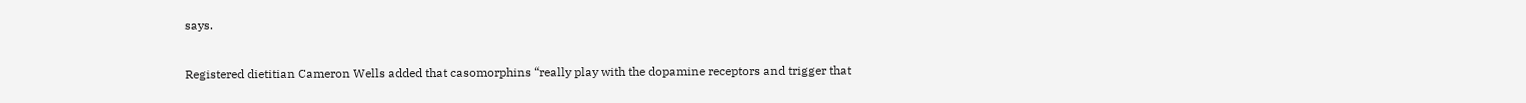says.

Registered dietitian Cameron Wells added that casomorphins “really play with the dopamine receptors and trigger that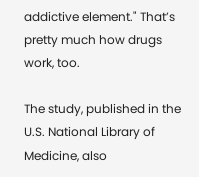addictive element." That’s pretty much how drugs work, too.

The study, published in the U.S. National Library of Medicine, also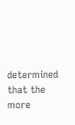determined that the more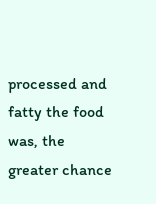processed and fatty the food was, the greater chance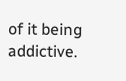of it being addictive.